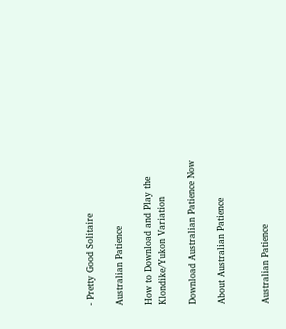- Pretty Good Solitaire

Australian Patience

How to Download and Play the Klondike/Yukon Variation

Download Australian Patience Now

About Australian Patience


Australian Patience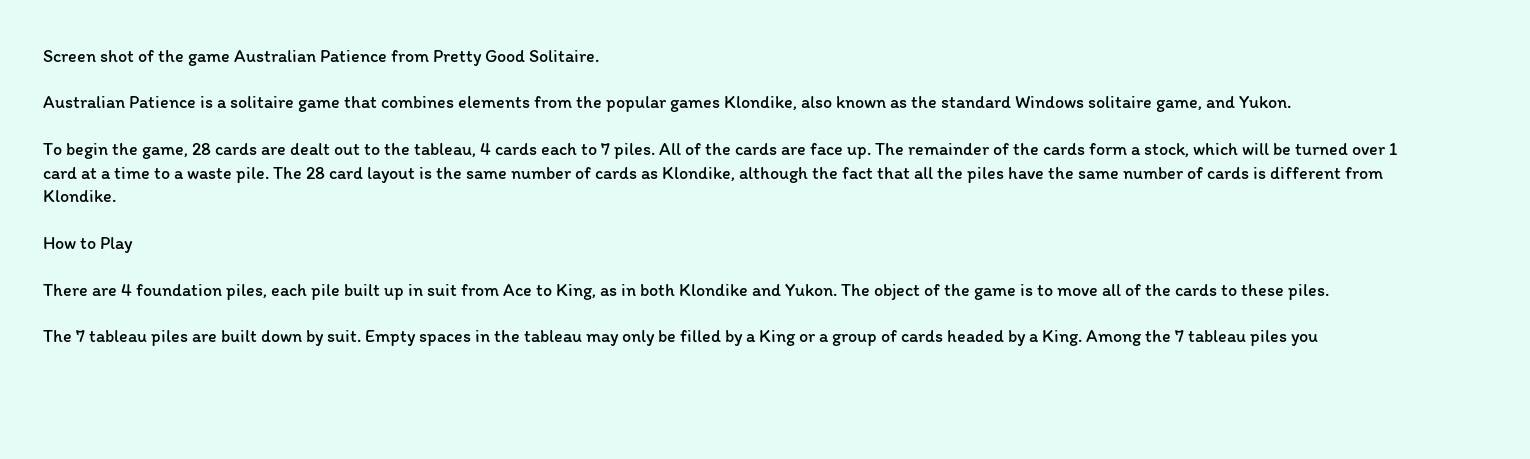Screen shot of the game Australian Patience from Pretty Good Solitaire.

Australian Patience is a solitaire game that combines elements from the popular games Klondike, also known as the standard Windows solitaire game, and Yukon.

To begin the game, 28 cards are dealt out to the tableau, 4 cards each to 7 piles. All of the cards are face up. The remainder of the cards form a stock, which will be turned over 1 card at a time to a waste pile. The 28 card layout is the same number of cards as Klondike, although the fact that all the piles have the same number of cards is different from Klondike.

How to Play

There are 4 foundation piles, each pile built up in suit from Ace to King, as in both Klondike and Yukon. The object of the game is to move all of the cards to these piles.

The 7 tableau piles are built down by suit. Empty spaces in the tableau may only be filled by a King or a group of cards headed by a King. Among the 7 tableau piles you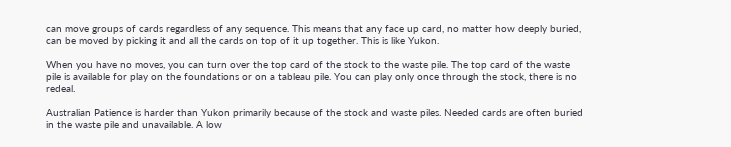can move groups of cards regardless of any sequence. This means that any face up card, no matter how deeply buried, can be moved by picking it and all the cards on top of it up together. This is like Yukon.

When you have no moves, you can turn over the top card of the stock to the waste pile. The top card of the waste pile is available for play on the foundations or on a tableau pile. You can play only once through the stock, there is no redeal.

Australian Patience is harder than Yukon primarily because of the stock and waste piles. Needed cards are often buried in the waste pile and unavailable. A low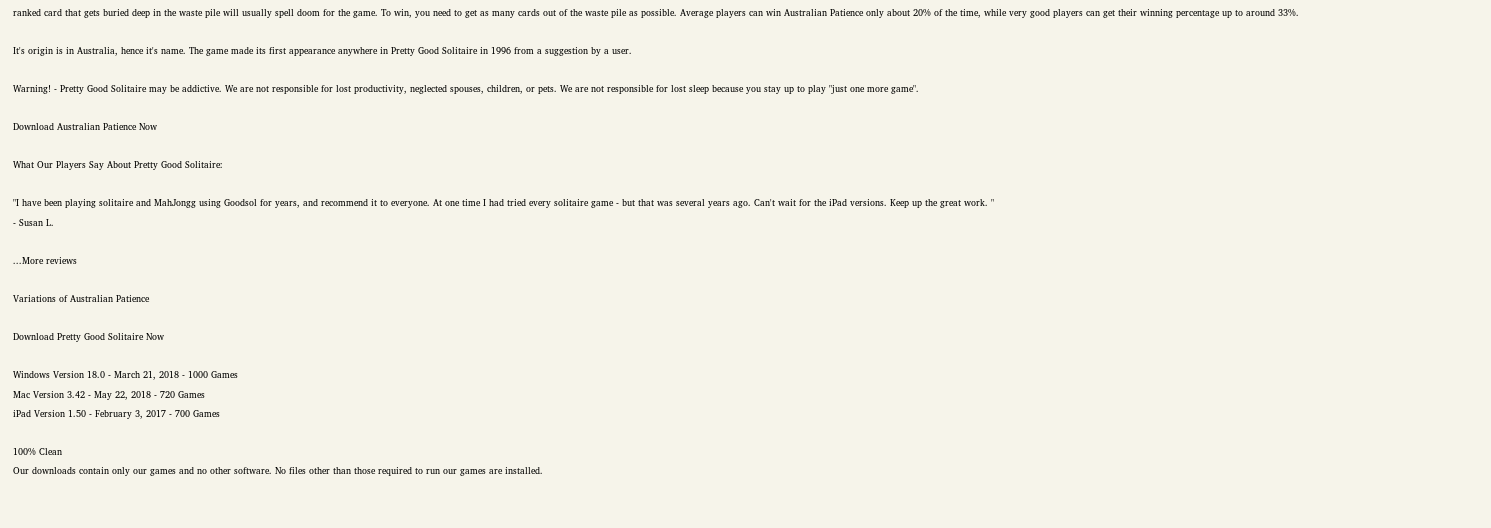ranked card that gets buried deep in the waste pile will usually spell doom for the game. To win, you need to get as many cards out of the waste pile as possible. Average players can win Australian Patience only about 20% of the time, while very good players can get their winning percentage up to around 33%.

It's origin is in Australia, hence it's name. The game made its first appearance anywhere in Pretty Good Solitaire in 1996 from a suggestion by a user.

Warning! - Pretty Good Solitaire may be addictive. We are not responsible for lost productivity, neglected spouses, children, or pets. We are not responsible for lost sleep because you stay up to play "just one more game".

Download Australian Patience Now

What Our Players Say About Pretty Good Solitaire:

"I have been playing solitaire and MahJongg using Goodsol for years, and recommend it to everyone. At one time I had tried every solitaire game - but that was several years ago. Can't wait for the iPad versions. Keep up the great work. "
- Susan L.

...More reviews

Variations of Australian Patience

Download Pretty Good Solitaire Now

Windows Version 18.0 - March 21, 2018 - 1000 Games
Mac Version 3.42 - May 22, 2018 - 720 Games
iPad Version 1.50 - February 3, 2017 - 700 Games

100% Clean
Our downloads contain only our games and no other software. No files other than those required to run our games are installed.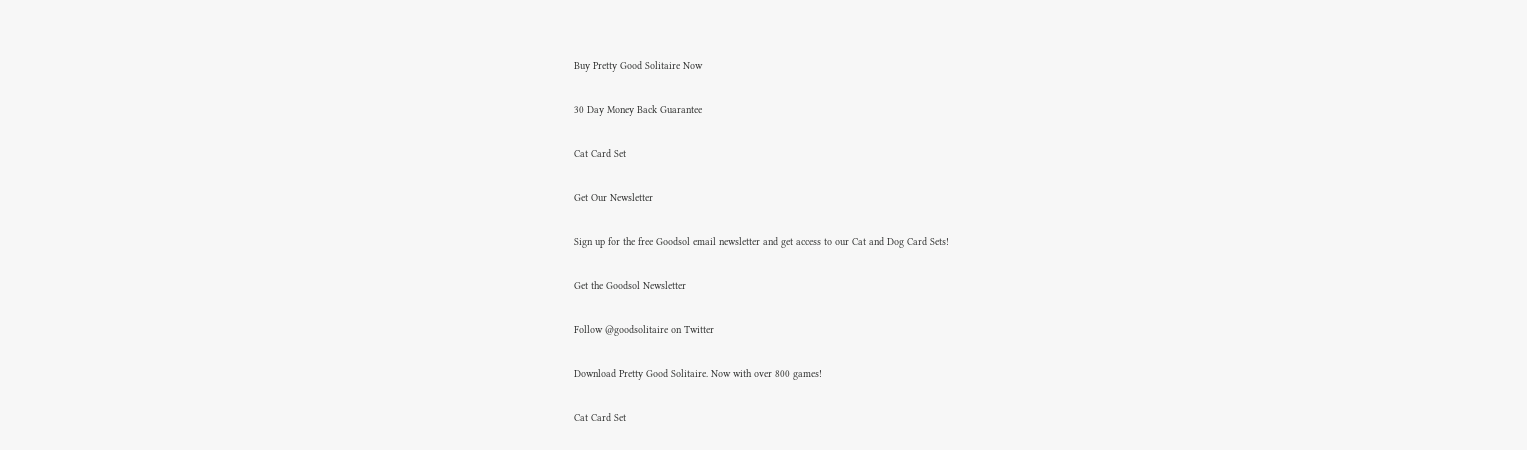Buy Pretty Good Solitaire Now

30 Day Money Back Guarantee

Cat Card Set

Get Our Newsletter

Sign up for the free Goodsol email newsletter and get access to our Cat and Dog Card Sets!

Get the Goodsol Newsletter

Follow @goodsolitaire on Twitter

Download Pretty Good Solitaire. Now with over 800 games!

Cat Card Set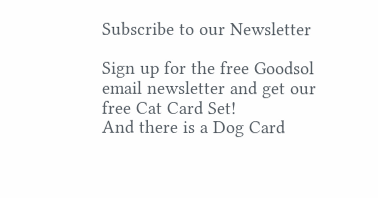Subscribe to our Newsletter

Sign up for the free Goodsol email newsletter and get our free Cat Card Set!
And there is a Dog Card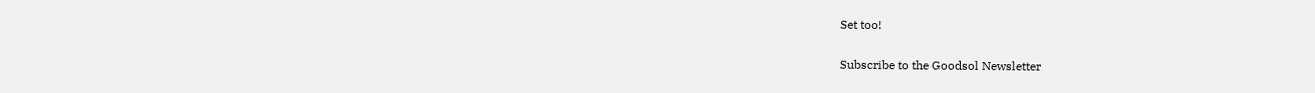Set too!

Subscribe to the Goodsol Newsletter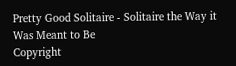Pretty Good Solitaire - Solitaire the Way it Was Meant to Be
Copyright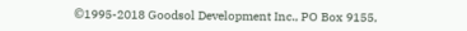©1995-2018 Goodsol Development Inc., PO Box 9155,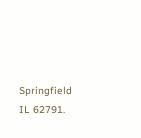Springfield IL 62791.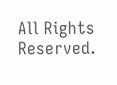All Rights Reserved.